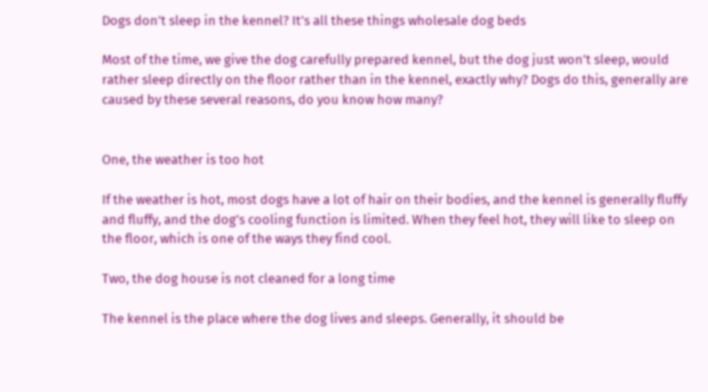Dogs don’t sleep in the kennel? It’s all these things wholesale dog beds

Most of the time, we give the dog carefully prepared kennel, but the dog just won’t sleep, would rather sleep directly on the floor rather than in the kennel, exactly why? Dogs do this, generally are caused by these several reasons, do you know how many?


One, the weather is too hot

If the weather is hot, most dogs have a lot of hair on their bodies, and the kennel is generally fluffy and fluffy, and the dog’s cooling function is limited. When they feel hot, they will like to sleep on the floor, which is one of the ways they find cool.

Two, the dog house is not cleaned for a long time

The kennel is the place where the dog lives and sleeps. Generally, it should be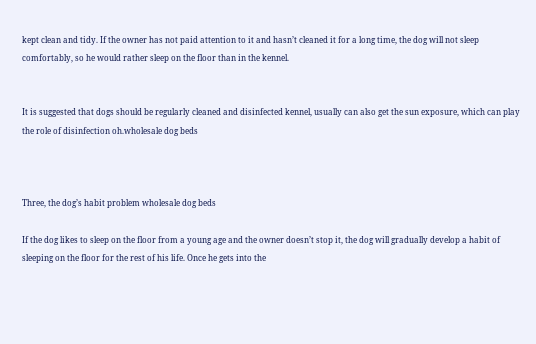kept clean and tidy. If the owner has not paid attention to it and hasn’t cleaned it for a long time, the dog will not sleep comfortably, so he would rather sleep on the floor than in the kennel.


It is suggested that dogs should be regularly cleaned and disinfected kennel, usually can also get the sun exposure, which can play the role of disinfection oh.wholesale dog beds



Three, the dog’s habit problem wholesale dog beds

If the dog likes to sleep on the floor from a young age and the owner doesn’t stop it, the dog will gradually develop a habit of sleeping on the floor for the rest of his life. Once he gets into the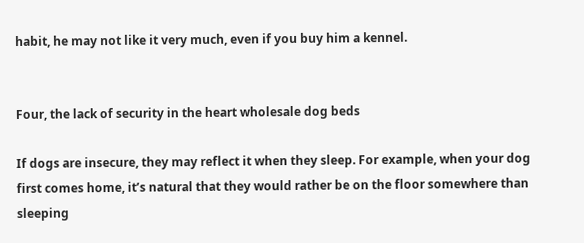habit, he may not like it very much, even if you buy him a kennel.


Four, the lack of security in the heart wholesale dog beds

If dogs are insecure, they may reflect it when they sleep. For example, when your dog first comes home, it’s natural that they would rather be on the floor somewhere than sleeping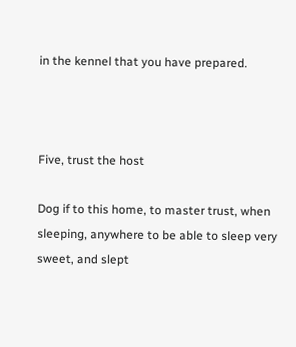in the kennel that you have prepared.



Five, trust the host

Dog if to this home, to master trust, when sleeping, anywhere to be able to sleep very sweet, and slept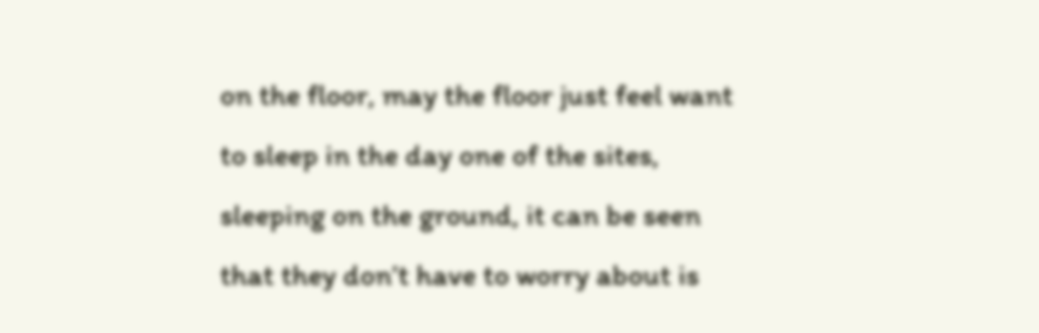on the floor, may the floor just feel want to sleep in the day one of the sites, sleeping on the ground, it can be seen that they don’t have to worry about is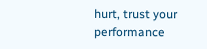hurt, trust your performance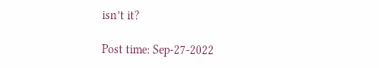isn’t it?

Post time: Sep-27-2022